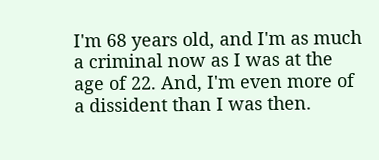I'm 68 years old, and I'm as much a criminal now as I was at the age of 22. And, I'm even more of a dissident than I was then.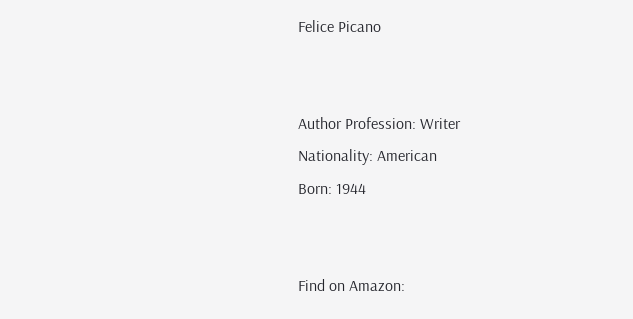Felice Picano


Author Profession: Writer
Nationality: American
Born: 1944


Find on Amazon: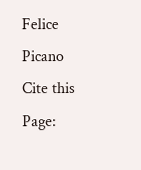Felice Picano
Cite this Page: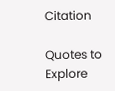Citation

Quotes to Explore